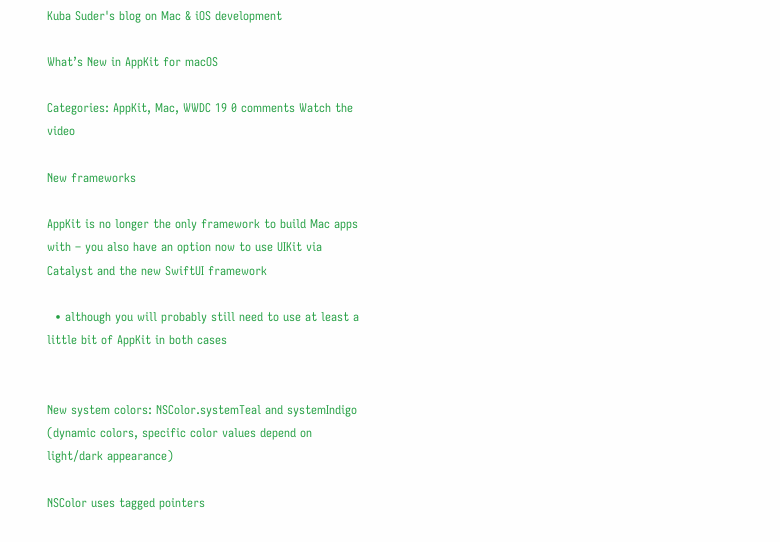Kuba Suder's blog on Mac & iOS development

What’s New in AppKit for macOS

Categories: AppKit, Mac, WWDC 19 0 comments Watch the video

New frameworks

AppKit is no longer the only framework to build Mac apps with – you also have an option now to use UIKit via Catalyst and the new SwiftUI framework

  • although you will probably still need to use at least a little bit of AppKit in both cases


New system colors: NSColor.systemTeal and systemIndigo (dynamic colors, specific color values depend on light/dark appearance)

NSColor uses tagged pointers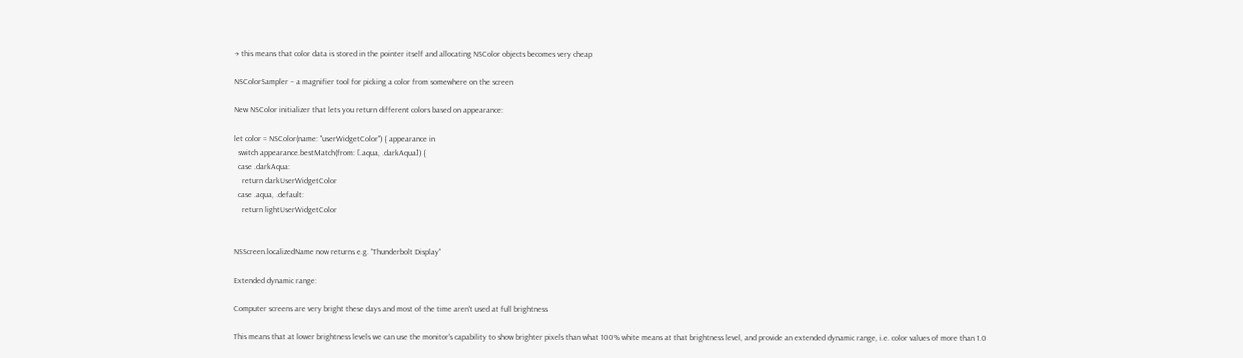→ this means that color data is stored in the pointer itself and allocating NSColor objects becomes very cheap

NSColorSampler – a magnifier tool for picking a color from somewhere on the screen

New NSColor initializer that lets you return different colors based on appearance:

let color = NSColor(name: "userWidgetColor") { appearance in
  switch appearance.bestMatch(from: [.aqua, .darkAqua]) {
  case .darkAqua:
    return darkUserWidgetColor
  case .aqua, .default:
    return lightUserWidgetColor


NSScreen.localizedName now returns e.g. “Thunderbolt Display”

Extended dynamic range:

Computer screens are very bright these days and most of the time aren't used at full brightness

This means that at lower brightness levels we can use the monitor's capability to show brighter pixels than what 100% white means at that brightness level, and provide an extended dynamic range, i.e. color values of more than 1.0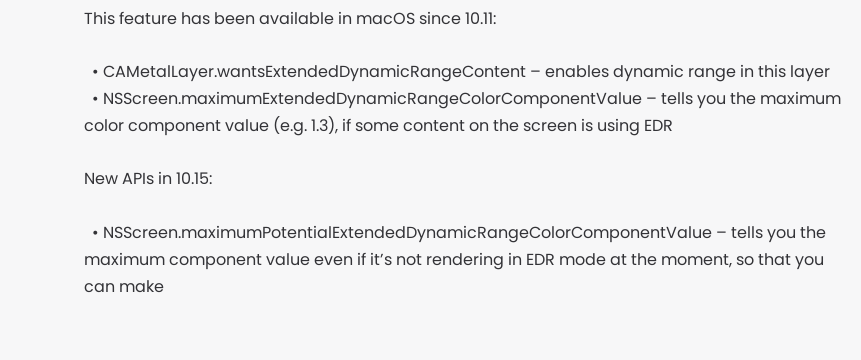This feature has been available in macOS since 10.11:

  • CAMetalLayer.wantsExtendedDynamicRangeContent – enables dynamic range in this layer
  • NSScreen.maximumExtendedDynamicRangeColorComponentValue – tells you the maximum color component value (e.g. 1.3), if some content on the screen is using EDR

New APIs in 10.15:

  • NSScreen.maximumPotentialExtendedDynamicRangeColorComponentValue – tells you the maximum component value even if it’s not rendering in EDR mode at the moment, so that you can make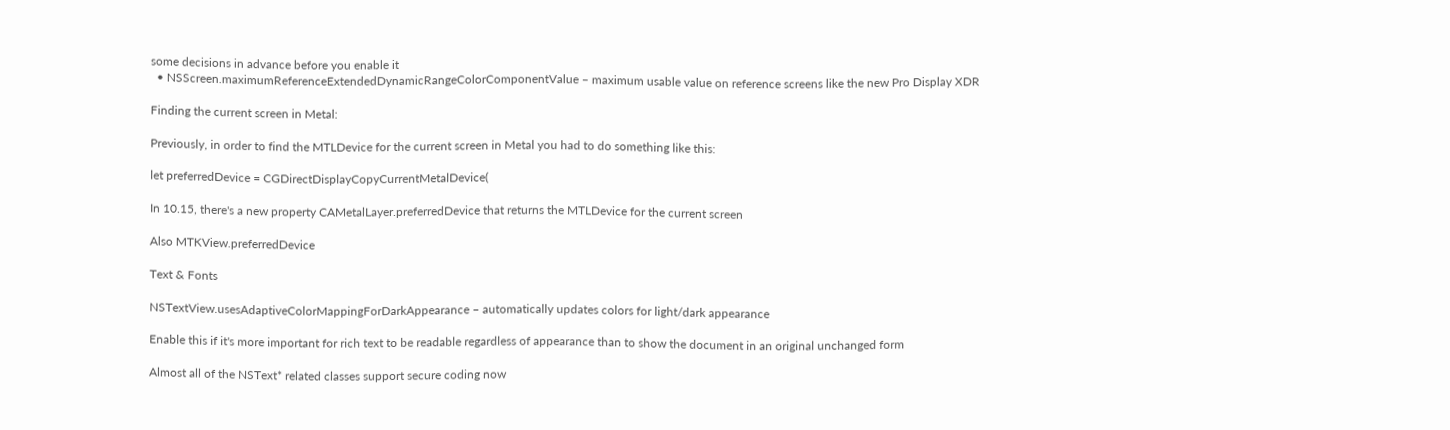some decisions in advance before you enable it
  • NSScreen.maximumReferenceExtendedDynamicRangeColorComponentValue – maximum usable value on reference screens like the new Pro Display XDR

Finding the current screen in Metal:

Previously, in order to find the MTLDevice for the current screen in Metal you had to do something like this:

let preferredDevice = CGDirectDisplayCopyCurrentMetalDevice(

In 10.15, there's a new property CAMetalLayer.preferredDevice that returns the MTLDevice for the current screen

Also MTKView.preferredDevice

Text & Fonts

NSTextView.usesAdaptiveColorMappingForDarkAppearance – automatically updates colors for light/dark appearance

Enable this if it's more important for rich text to be readable regardless of appearance than to show the document in an original unchanged form

Almost all of the NSText* related classes support secure coding now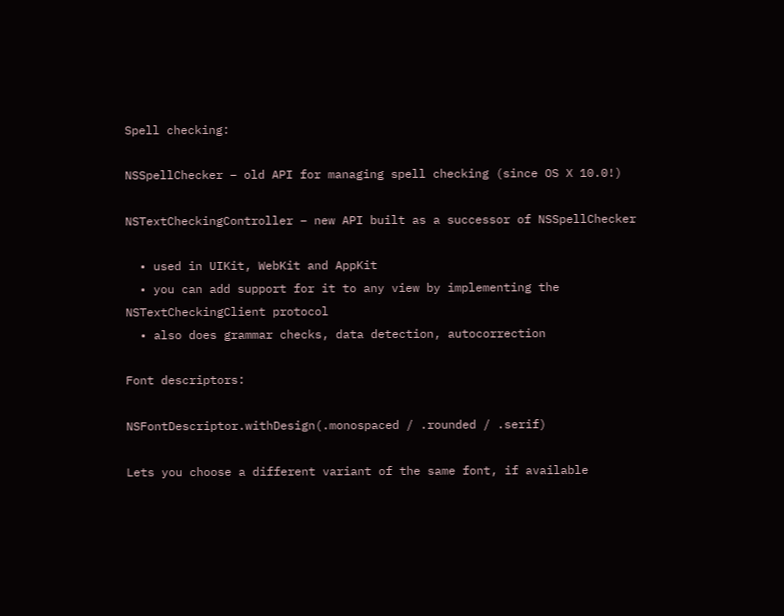Spell checking:

NSSpellChecker – old API for managing spell checking (since OS X 10.0!)

NSTextCheckingController – new API built as a successor of NSSpellChecker

  • used in UIKit, WebKit and AppKit
  • you can add support for it to any view by implementing the NSTextCheckingClient protocol
  • also does grammar checks, data detection, autocorrection

Font descriptors:

NSFontDescriptor.withDesign(.monospaced / .rounded / .serif)

Lets you choose a different variant of the same font, if available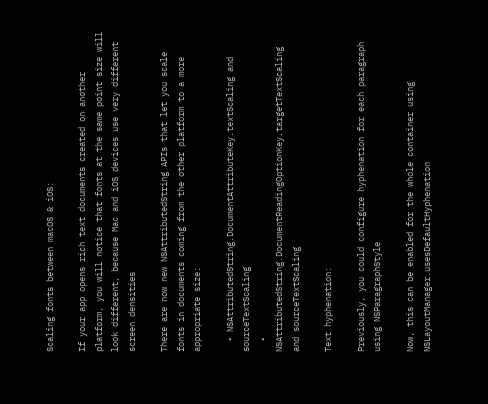Scaling fonts between macOS & iOS:

If your app opens rich text documents created on another platform, you will notice that fonts at the same point size will look different, because Mac and iOS devices use very different screen densities

There are now new NSAttributedString APIs that let you scale fonts in documents coming from the other platform to a more appropriate size:

  • NSAttributedString.DocumentAttributeKey.textScaling and sourceTextScaling
  • NSAttributedString.DocumentReadingOptionKey.targetTextScaling and sourceTextScaling

Text hyphenation:

Previously, you could configure hyphenation for each paragraph using NSParagraphStyle

Now, this can be enabled for the whole container using NSLayoutManager.usesDefaultHyphenation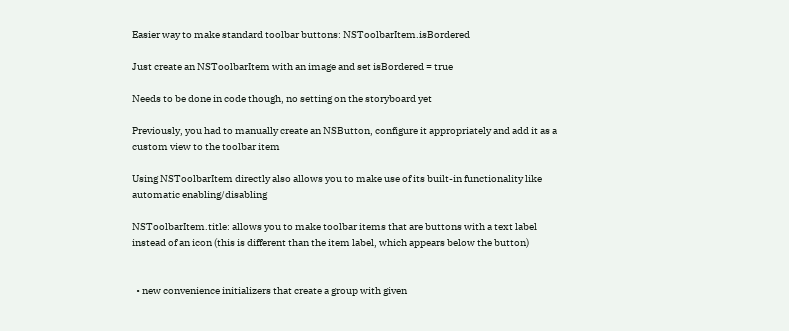Easier way to make standard toolbar buttons: NSToolbarItem.isBordered

Just create an NSToolbarItem with an image and set isBordered = true

Needs to be done in code though, no setting on the storyboard yet

Previously, you had to manually create an NSButton, configure it appropriately and add it as a custom view to the toolbar item

Using NSToolbarItem directly also allows you to make use of its built-in functionality like automatic enabling/disabling

NSToolbarItem.title: allows you to make toolbar items that are buttons with a text label instead of an icon (this is different than the item label, which appears below the button)


  • new convenience initializers that create a group with given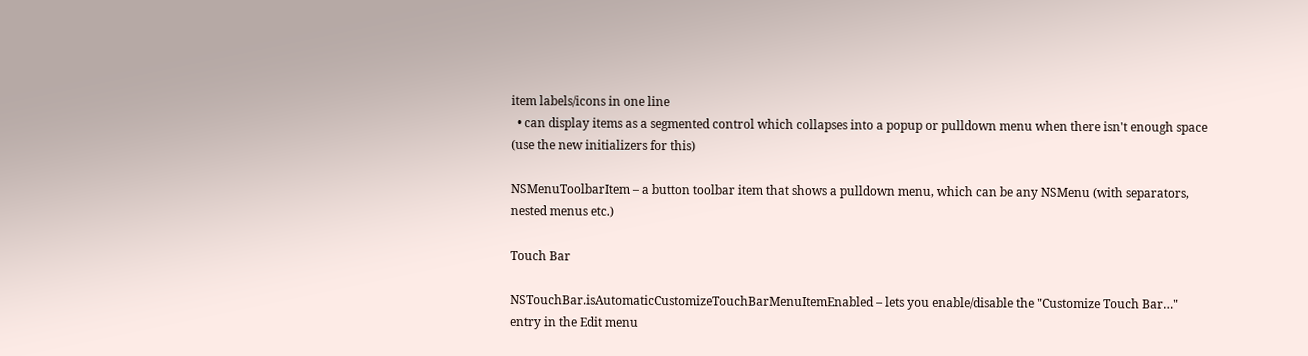item labels/icons in one line
  • can display items as a segmented control which collapses into a popup or pulldown menu when there isn't enough space (use the new initializers for this)

NSMenuToolbarItem – a button toolbar item that shows a pulldown menu, which can be any NSMenu (with separators, nested menus etc.)

Touch Bar

NSTouchBar.isAutomaticCustomizeTouchBarMenuItemEnabled – lets you enable/disable the "Customize Touch Bar…" entry in the Edit menu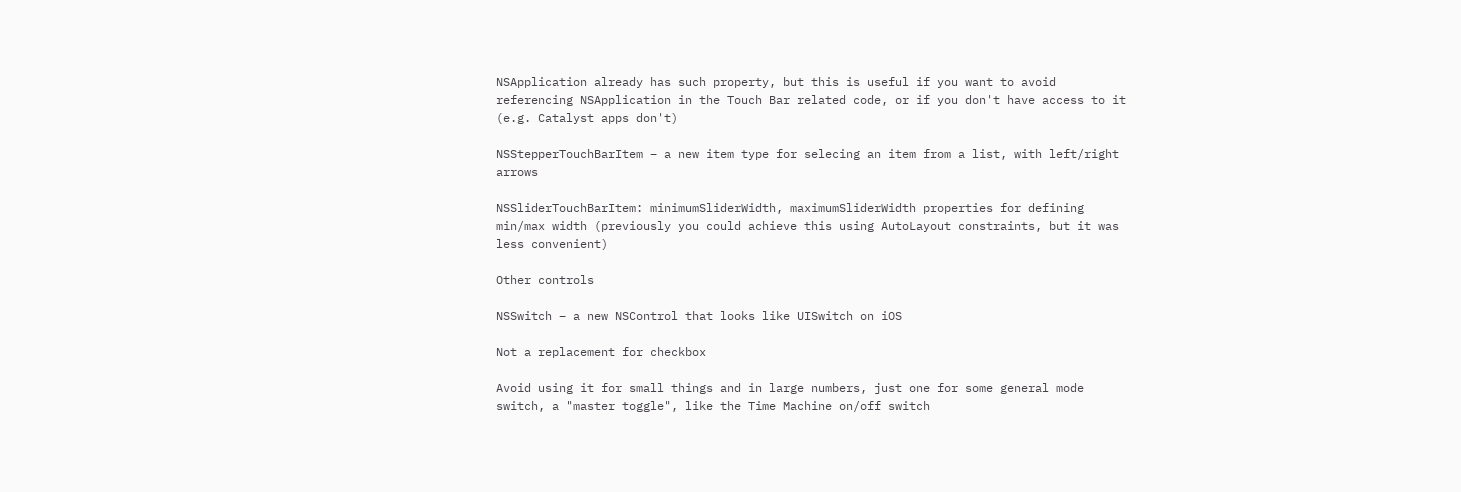NSApplication already has such property, but this is useful if you want to avoid referencing NSApplication in the Touch Bar related code, or if you don't have access to it (e.g. Catalyst apps don't)

NSStepperTouchBarItem – a new item type for selecing an item from a list, with left/right arrows

NSSliderTouchBarItem: minimumSliderWidth, maximumSliderWidth properties for defining min/max width (previously you could achieve this using AutoLayout constraints, but it was less convenient)

Other controls

NSSwitch – a new NSControl that looks like UISwitch on iOS

Not a replacement for checkbox

Avoid using it for small things and in large numbers, just one for some general mode switch, a "master toggle", like the Time Machine on/off switch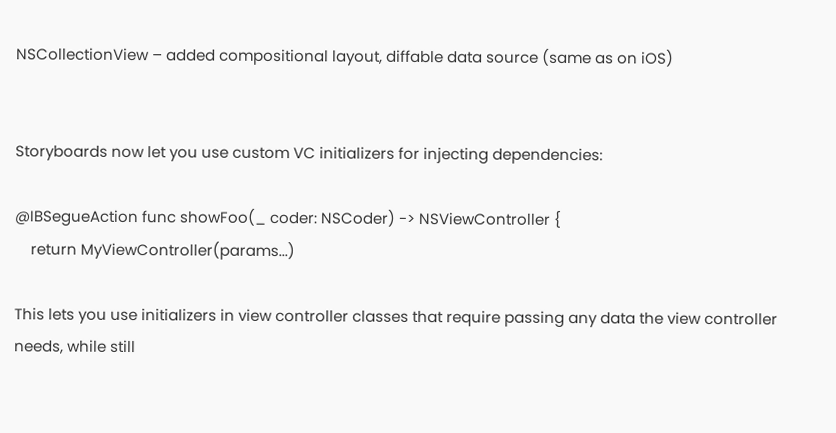NSCollectionView – added compositional layout, diffable data source (same as on iOS)


Storyboards now let you use custom VC initializers for injecting dependencies:

@IBSegueAction func showFoo(_ coder: NSCoder) -> NSViewController {
    return MyViewController(params...)

This lets you use initializers in view controller classes that require passing any data the view controller needs, while still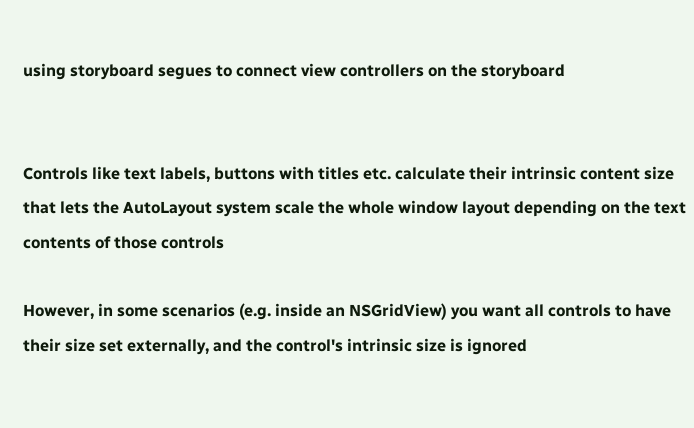using storyboard segues to connect view controllers on the storyboard


Controls like text labels, buttons with titles etc. calculate their intrinsic content size that lets the AutoLayout system scale the whole window layout depending on the text contents of those controls

However, in some scenarios (e.g. inside an NSGridView) you want all controls to have their size set externally, and the control's intrinsic size is ignored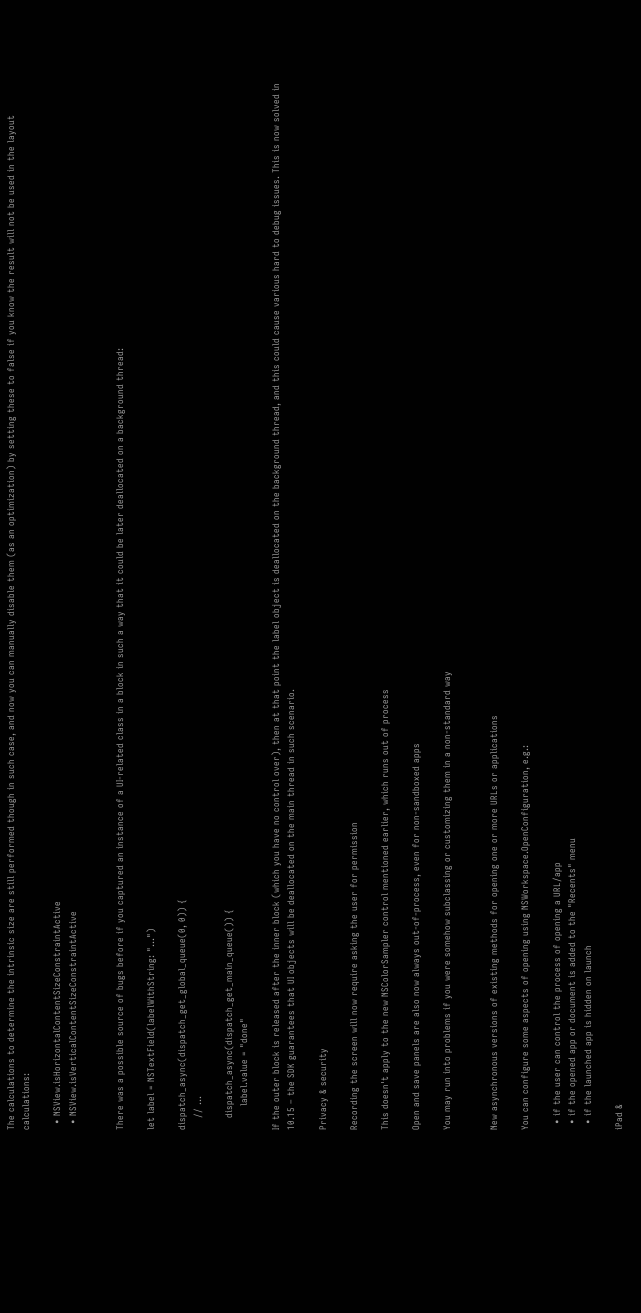The calculations to determine the intrinsic size are still performed though in such case, and now you can manually disable them (as an optimization) by setting these to false if you know the result will not be used in the layout calculations:

  • NSView.isHorizontalContentSizeConstraintActive
  • NSView.isVerticalContentSizeConstraintActive


There was a possible source of bugs before if you captured an instance of a UI-related class in a block in such a way that it could be later deallocated on a background thread:

let label = NSTextField(labelWithString: "...")

dispatch_async(dispatch_get_global_queue(0, 0)) {
    // ...

    dispatch_async(dispatch_get_main_queue()) {
        label.value = "done"

If the outer block is released after the inner block (which you have no control over), then at that point the label object is deallocated on the background thread, and this could cause various hard to debug issues. This is now solved in 10.15 – the SDK guarantees that UI objects will be deallocated on the main thread in such scenario.

Privacy & security

Recording the screen will now require asking the user for permission

This doesn't apply to the new NSColorSampler control mentioned earlier, which runs out of process

Open and save panels are also now always out-of-process, even for non-sandboxed apps

You may run into problems if you were somehow subclassing or customizing them in a non-standard way


New asynchronous versions of existing methods for opening one or more URLs or applications

You can configure some aspects of opening using NSWorkspace.OpenConfiguration, e.g.:

  • if the user can control the process of opening a URL/app
  • if the opened app or document is added to the "Recents" menu
  • if the launched app is hidden on launch

iPad &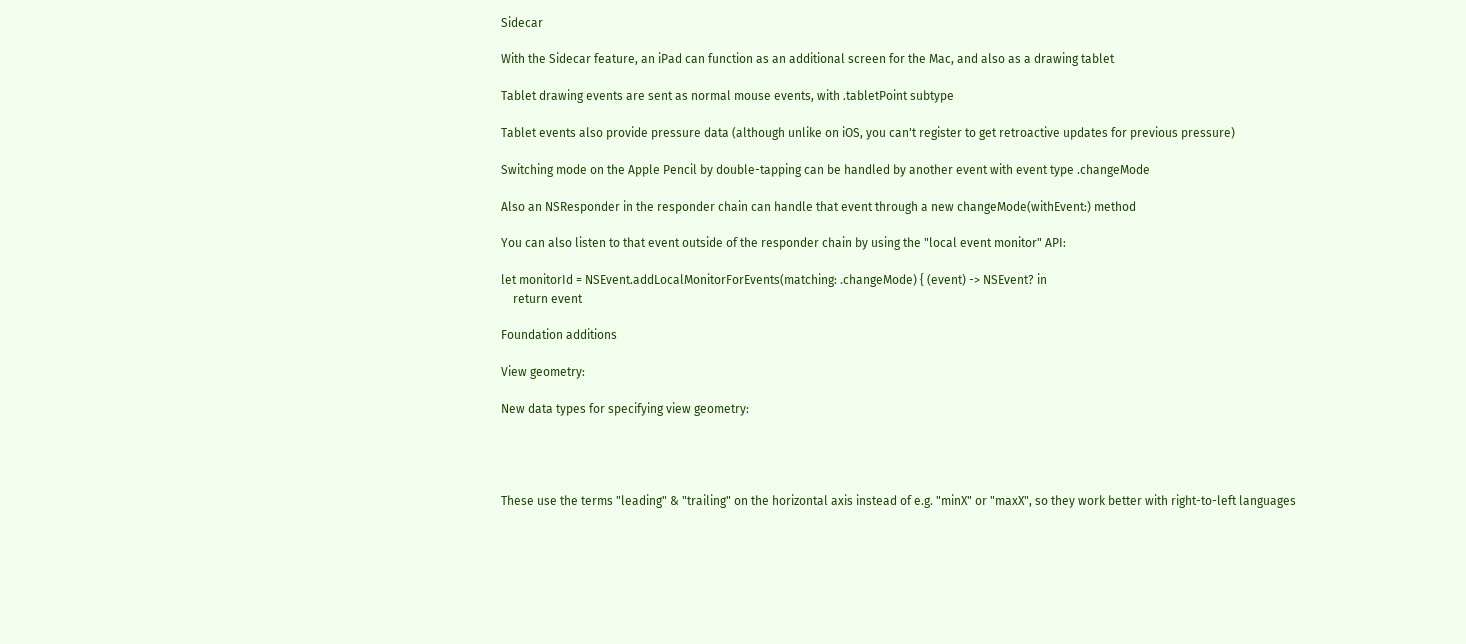Sidecar

With the Sidecar feature, an iPad can function as an additional screen for the Mac, and also as a drawing tablet

Tablet drawing events are sent as normal mouse events, with .tabletPoint subtype

Tablet events also provide pressure data (although unlike on iOS, you can't register to get retroactive updates for previous pressure)

Switching mode on the Apple Pencil by double-tapping can be handled by another event with event type .changeMode

Also an NSResponder in the responder chain can handle that event through a new changeMode(withEvent:) method

You can also listen to that event outside of the responder chain by using the "local event monitor" API:

let monitorId = NSEvent.addLocalMonitorForEvents(matching: .changeMode) { (event) -> NSEvent? in
    return event

Foundation additions

View geometry:

New data types for specifying view geometry:




These use the terms "leading" & "trailing" on the horizontal axis instead of e.g. "minX" or "maxX", so they work better with right-to-left languages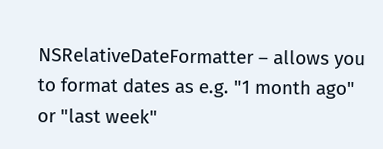NSRelativeDateFormatter – allows you to format dates as e.g. "1 month ago" or "last week"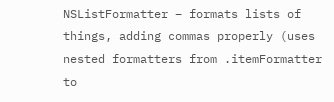NSListFormatter – formats lists of things, adding commas properly (uses nested formatters from .itemFormatter to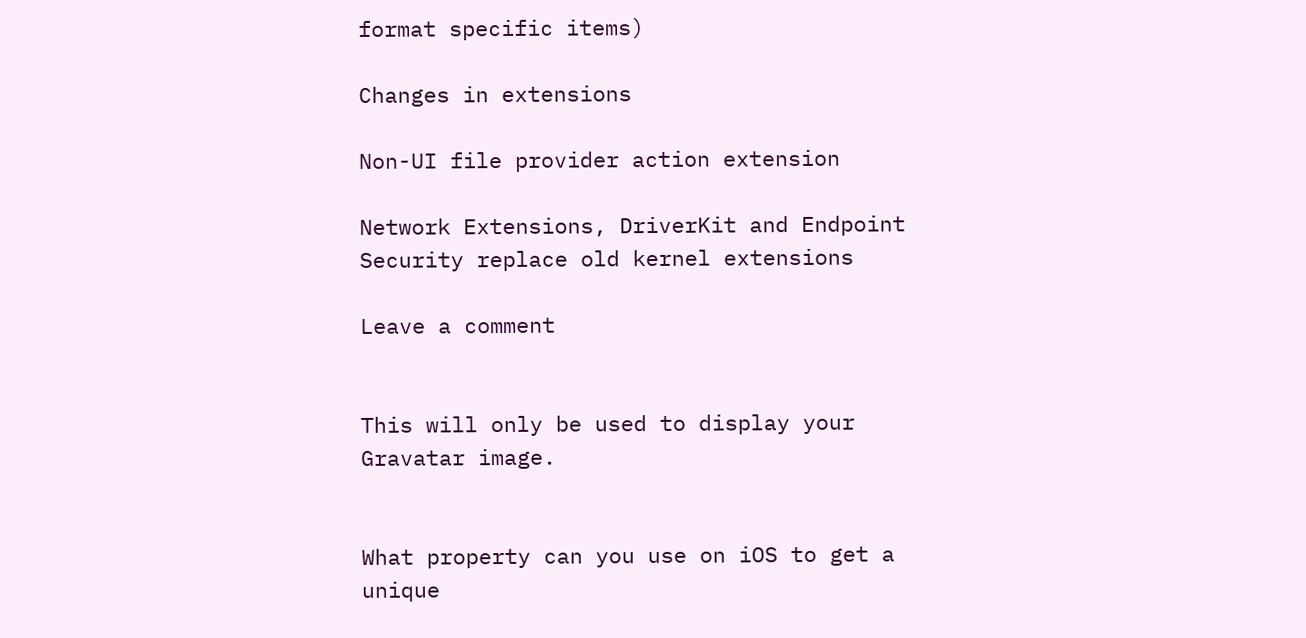format specific items)

Changes in extensions

Non-UI file provider action extension

Network Extensions, DriverKit and Endpoint Security replace old kernel extensions

Leave a comment


This will only be used to display your Gravatar image.


What property can you use on iOS to get a unique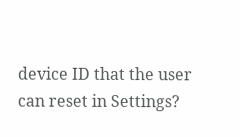device ID that the user can reset in Settings?